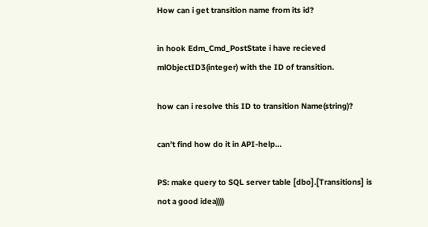How can i get transition name from its id?

in hook Edm_Cmd_PostState i have recieved mlObjectID3(integer) with the ID of transition.

how can i resolve this ID to transition Name(string)?

can’t find how do it in API-help…

PS: make query to SQL server table [dbo].[Transitions] is not a good idea))))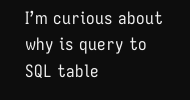I’m curious about why is query to SQL table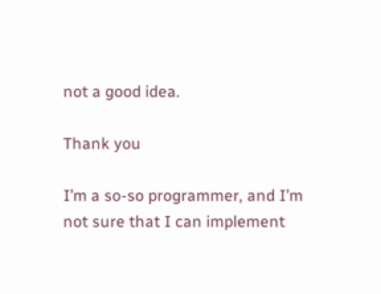not a good idea.

Thank you

I’m a so-so programmer, and I’m not sure that I can implement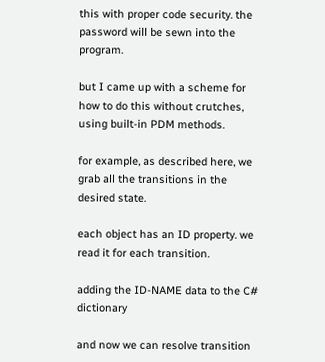this with proper code security. the password will be sewn into the program.

but I came up with a scheme for how to do this without crutches, using built-in PDM methods.

for example, as described here, we grab all the transitions in the desired state.

each object has an ID property. we read it for each transition.

adding the ID-NAME data to the C# dictionary

and now we can resolve transition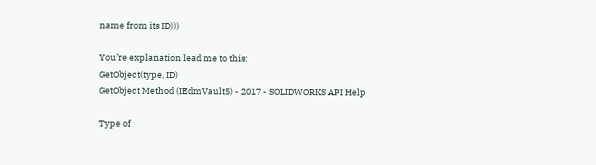name from its ID)))

You’re explanation lead me to this:
GetObject(type, ID)
GetObject Method (IEdmVault5) - 2017 - SOLIDWORKS API Help

Type of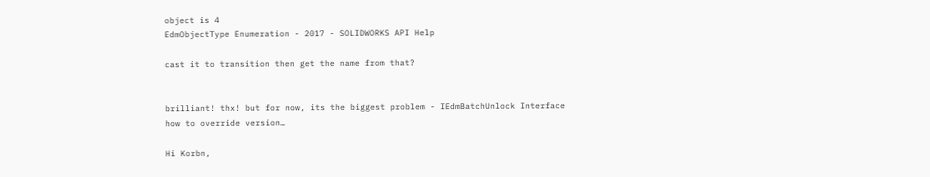object is 4
EdmObjectType Enumeration - 2017 - SOLIDWORKS API Help

cast it to transition then get the name from that?


brilliant! thx! but for now, its the biggest problem - IEdmBatchUnlock Interface
how to override version…

Hi Korbn,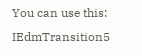You can use this:
IEdmTransition5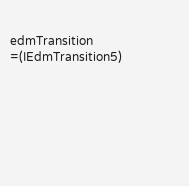edmTransition =(IEdmTransition5)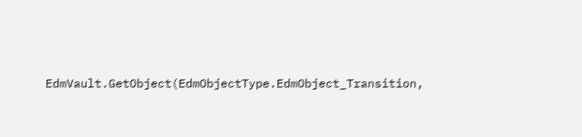EdmVault.GetObject(EdmObjectType.EdmObject_Transition,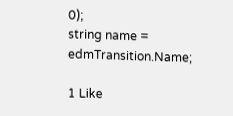0);
string name = edmTransition.Name;

1 Like